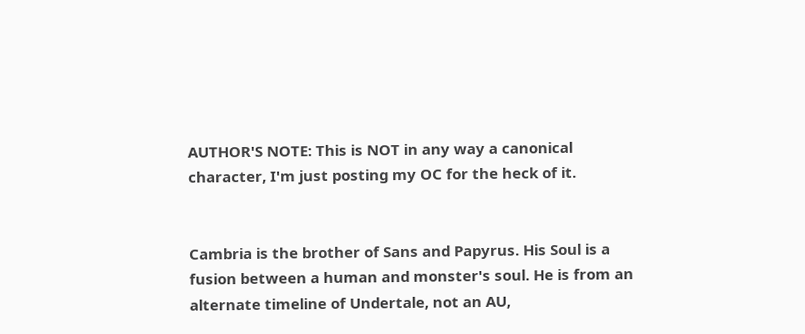AUTHOR'S NOTE: This is NOT in any way a canonical character, I'm just posting my OC for the heck of it.


Cambria is the brother of Sans and Papyrus. His Soul is a fusion between a human and monster's soul. He is from an alternate timeline of Undertale, not an AU,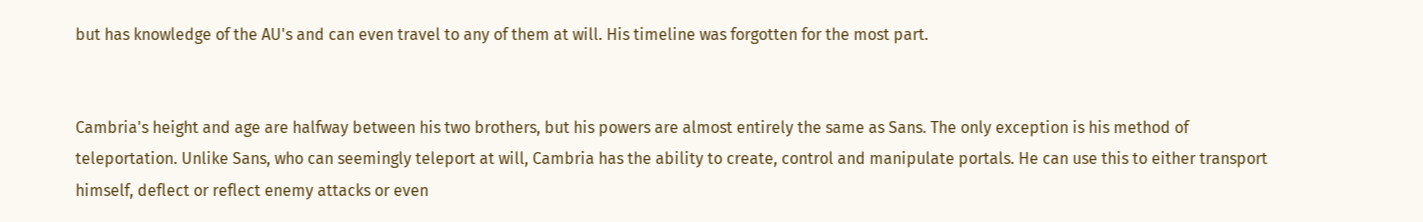but has knowledge of the AU's and can even travel to any of them at will. His timeline was forgotten for the most part.


Cambria's height and age are halfway between his two brothers, but his powers are almost entirely the same as Sans. The only exception is his method of teleportation. Unlike Sans, who can seemingly teleport at will, Cambria has the ability to create, control and manipulate portals. He can use this to either transport himself, deflect or reflect enemy attacks or even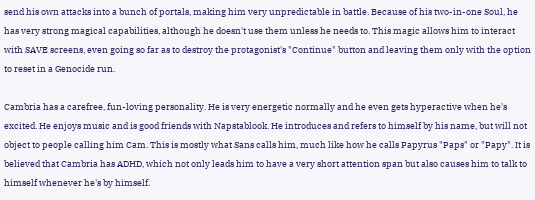send his own attacks into a bunch of portals, making him very unpredictable in battle. Because of his two-in-one Soul, he has very strong magical capabilities, although he doesn't use them unless he needs to. This magic allows him to interact with SAVE screens, even going so far as to destroy the protagonist's "Continue" button and leaving them only with the option to reset in a Genocide run.

Cambria has a carefree, fun-loving personality. He is very energetic normally and he even gets hyperactive when he's excited. He enjoys music and is good friends with Napstablook. He introduces and refers to himself by his name, but will not object to people calling him Cam. This is mostly what Sans calls him, much like how he calls Papyrus "Paps" or "Papy". It is believed that Cambria has ADHD, which not only leads him to have a very short attention span but also causes him to talk to himself whenever he's by himself.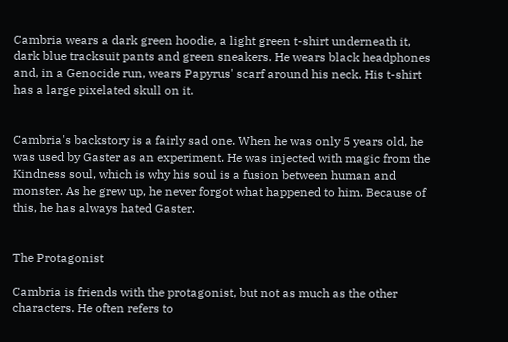Cambria wears a dark green hoodie, a light green t-shirt underneath it, dark blue tracksuit pants and green sneakers. He wears black headphones and, in a Genocide run, wears Papyrus' scarf around his neck. His t-shirt has a large pixelated skull on it.


Cambria's backstory is a fairly sad one. When he was only 5 years old, he was used by Gaster as an experiment. He was injected with magic from the Kindness soul, which is why his soul is a fusion between human and monster. As he grew up, he never forgot what happened to him. Because of this, he has always hated Gaster.


The Protagonist

Cambria is friends with the protagonist, but not as much as the other characters. He often refers to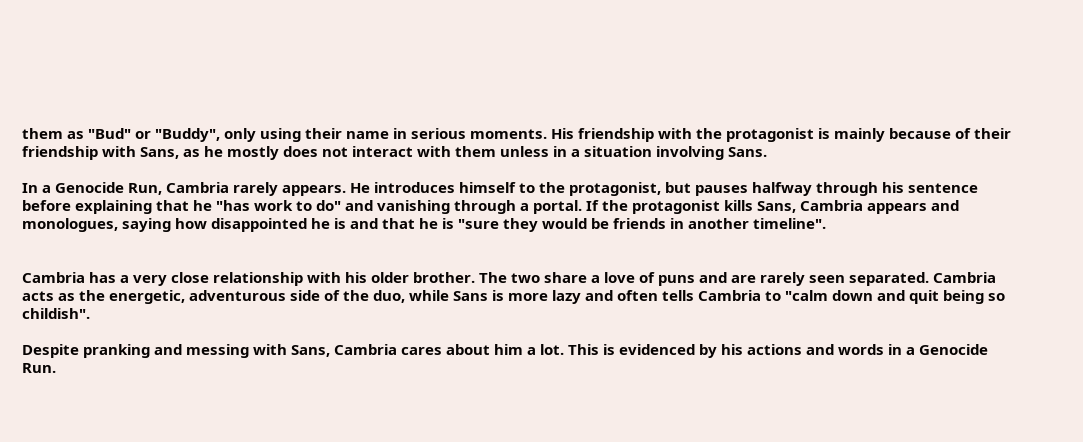them as "Bud" or "Buddy", only using their name in serious moments. His friendship with the protagonist is mainly because of their friendship with Sans, as he mostly does not interact with them unless in a situation involving Sans.

In a Genocide Run, Cambria rarely appears. He introduces himself to the protagonist, but pauses halfway through his sentence before explaining that he "has work to do" and vanishing through a portal. If the protagonist kills Sans, Cambria appears and monologues, saying how disappointed he is and that he is "sure they would be friends in another timeline".


Cambria has a very close relationship with his older brother. The two share a love of puns and are rarely seen separated. Cambria acts as the energetic, adventurous side of the duo, while Sans is more lazy and often tells Cambria to "calm down and quit being so childish".

Despite pranking and messing with Sans, Cambria cares about him a lot. This is evidenced by his actions and words in a Genocide Run.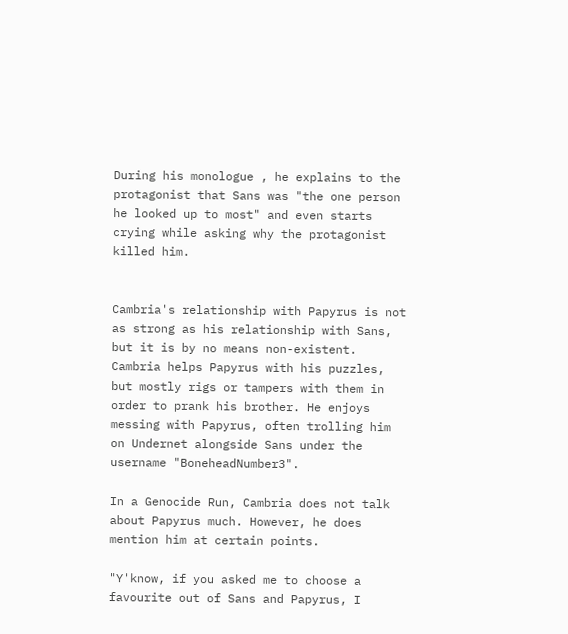During his monologue , he explains to the protagonist that Sans was "the one person he looked up to most" and even starts crying while asking why the protagonist killed him.


Cambria's relationship with Papyrus is not as strong as his relationship with Sans, but it is by no means non-existent. Cambria helps Papyrus with his puzzles, but mostly rigs or tampers with them in order to prank his brother. He enjoys messing with Papyrus, often trolling him on Undernet alongside Sans under the username "BoneheadNumber3".

In a Genocide Run, Cambria does not talk about Papyrus much. However, he does mention him at certain points.

"Y'know, if you asked me to choose a favourite out of Sans and Papyrus, I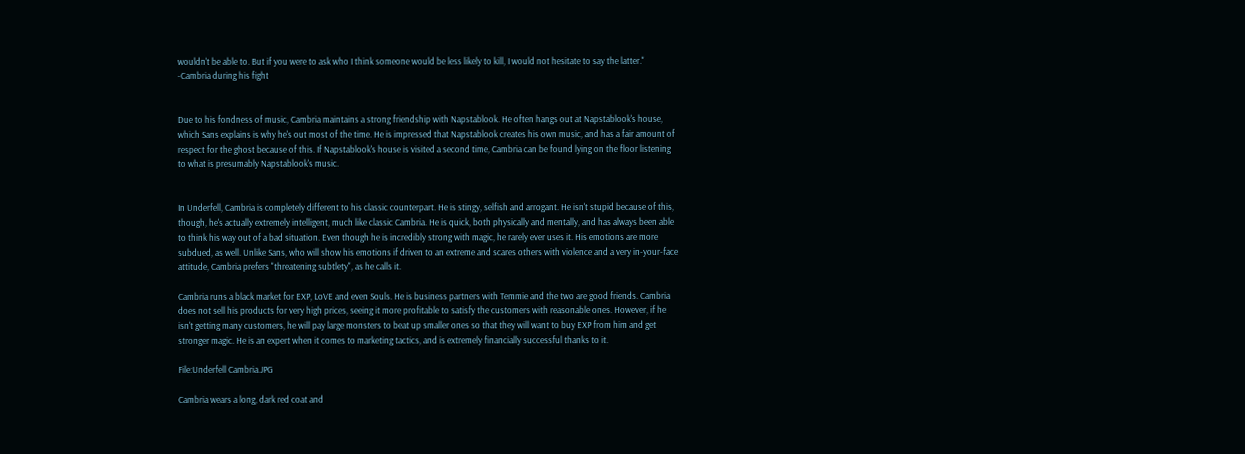wouldn't be able to. But if you were to ask who I think someone would be less likely to kill, I would not hesitate to say the latter."
-Cambria during his fight


Due to his fondness of music, Cambria maintains a strong friendship with Napstablook. He often hangs out at Napstablook's house, which Sans explains is why he's out most of the time. He is impressed that Napstablook creates his own music, and has a fair amount of respect for the ghost because of this. If Napstablook's house is visited a second time, Cambria can be found lying on the floor listening to what is presumably Napstablook's music.


In Underfell, Cambria is completely different to his classic counterpart. He is stingy, selfish and arrogant. He isn't stupid because of this, though, he's actually extremely intelligent, much like classic Cambria. He is quick, both physically and mentally, and has always been able to think his way out of a bad situation. Even though he is incredibly strong with magic, he rarely ever uses it. His emotions are more subdued, as well. Unlike Sans, who will show his emotions if driven to an extreme and scares others with violence and a very in-your-face attitude, Cambria prefers "threatening subtlety", as he calls it.

Cambria runs a black market for EXP, LoVE and even Souls. He is business partners with Temmie and the two are good friends. Cambria does not sell his products for very high prices, seeing it more profitable to satisfy the customers with reasonable ones. However, if he isn't getting many customers, he will pay large monsters to beat up smaller ones so that they will want to buy EXP from him and get stronger magic. He is an expert when it comes to marketing tactics, and is extremely financially successful thanks to it.

File:Underfell Cambria.JPG

Cambria wears a long, dark red coat and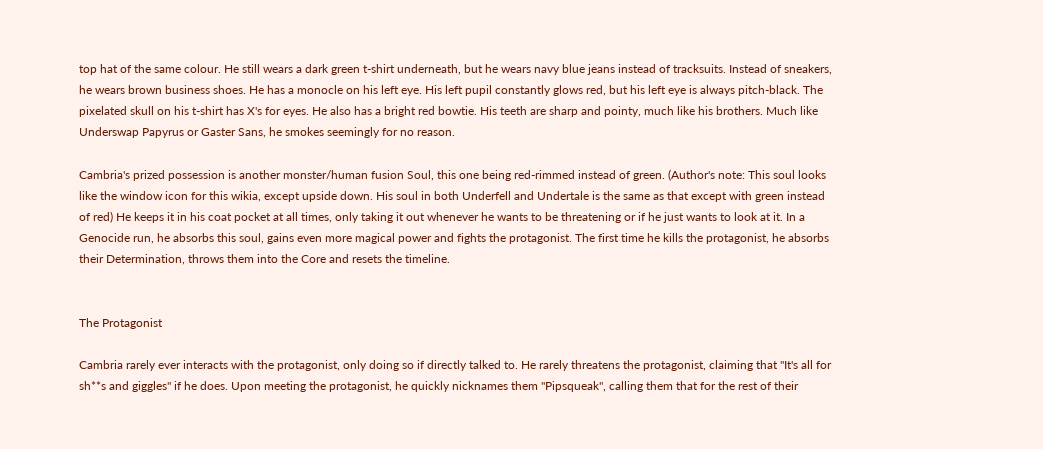top hat of the same colour. He still wears a dark green t-shirt underneath, but he wears navy blue jeans instead of tracksuits. Instead of sneakers, he wears brown business shoes. He has a monocle on his left eye. His left pupil constantly glows red, but his left eye is always pitch-black. The pixelated skull on his t-shirt has X's for eyes. He also has a bright red bowtie. His teeth are sharp and pointy, much like his brothers. Much like Underswap Papyrus or Gaster Sans, he smokes seemingly for no reason.

Cambria's prized possession is another monster/human fusion Soul, this one being red-rimmed instead of green. (Author's note: This soul looks like the window icon for this wikia, except upside down. His soul in both Underfell and Undertale is the same as that except with green instead of red) He keeps it in his coat pocket at all times, only taking it out whenever he wants to be threatening or if he just wants to look at it. In a Genocide run, he absorbs this soul, gains even more magical power and fights the protagonist. The first time he kills the protagonist, he absorbs their Determination, throws them into the Core and resets the timeline.


The Protagonist

Cambria rarely ever interacts with the protagonist, only doing so if directly talked to. He rarely threatens the protagonist, claiming that "It's all for sh**s and giggles" if he does. Upon meeting the protagonist, he quickly nicknames them "Pipsqueak", calling them that for the rest of their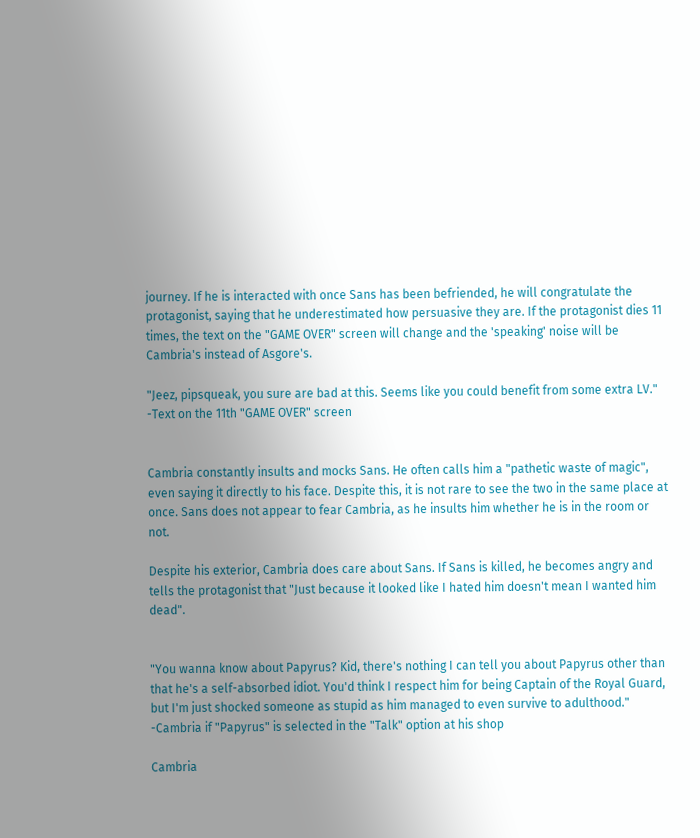journey. If he is interacted with once Sans has been befriended, he will congratulate the protagonist, saying that he underestimated how persuasive they are. If the protagonist dies 11 times, the text on the "GAME OVER" screen will change and the 'speaking' noise will be Cambria's instead of Asgore's.

"Jeez, pipsqueak, you sure are bad at this. Seems like you could benefit from some extra LV."
-Text on the 11th "GAME OVER" screen


Cambria constantly insults and mocks Sans. He often calls him a "pathetic waste of magic", even saying it directly to his face. Despite this, it is not rare to see the two in the same place at once. Sans does not appear to fear Cambria, as he insults him whether he is in the room or not.

Despite his exterior, Cambria does care about Sans. If Sans is killed, he becomes angry and tells the protagonist that "Just because it looked like I hated him doesn't mean I wanted him dead".


"You wanna know about Papyrus? Kid, there's nothing I can tell you about Papyrus other than that he's a self-absorbed idiot. You'd think I respect him for being Captain of the Royal Guard, but I'm just shocked someone as stupid as him managed to even survive to adulthood."
-Cambria if "Papyrus" is selected in the "Talk" option at his shop

Cambria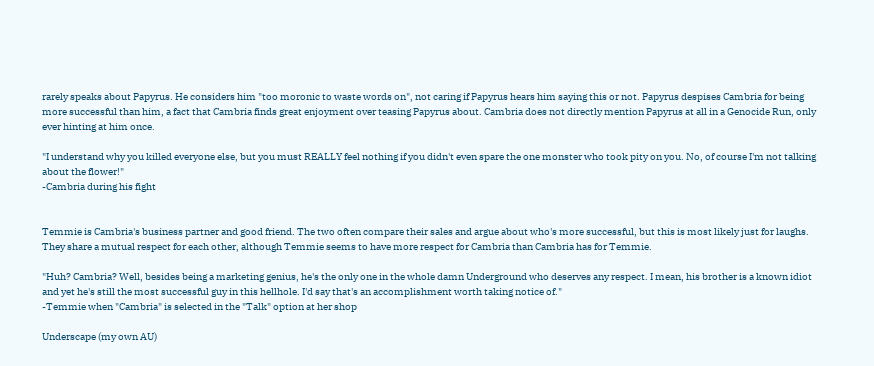rarely speaks about Papyrus. He considers him "too moronic to waste words on", not caring if Papyrus hears him saying this or not. Papyrus despises Cambria for being more successful than him, a fact that Cambria finds great enjoyment over teasing Papyrus about. Cambria does not directly mention Papyrus at all in a Genocide Run, only ever hinting at him once.

"I understand why you killed everyone else, but you must REALLY feel nothing if you didn't even spare the one monster who took pity on you. No, of course I'm not talking about the flower!"
-Cambria during his fight


Temmie is Cambria's business partner and good friend. The two often compare their sales and argue about who's more successful, but this is most likely just for laughs. They share a mutual respect for each other, although Temmie seems to have more respect for Cambria than Cambria has for Temmie.

"Huh? Cambria? Well, besides being a marketing genius, he's the only one in the whole damn Underground who deserves any respect. I mean, his brother is a known idiot and yet he's still the most successful guy in this hellhole. I'd say that's an accomplishment worth taking notice of."
-Temmie when "Cambria" is selected in the "Talk" option at her shop

Underscape (my own AU)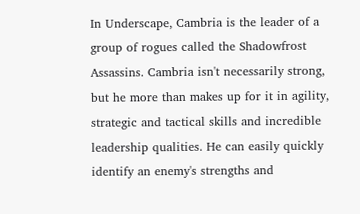In Underscape, Cambria is the leader of a group of rogues called the Shadowfrost Assassins. Cambria isn't necessarily strong, but he more than makes up for it in agility, strategic and tactical skills and incredible leadership qualities. He can easily quickly identify an enemy's strengths and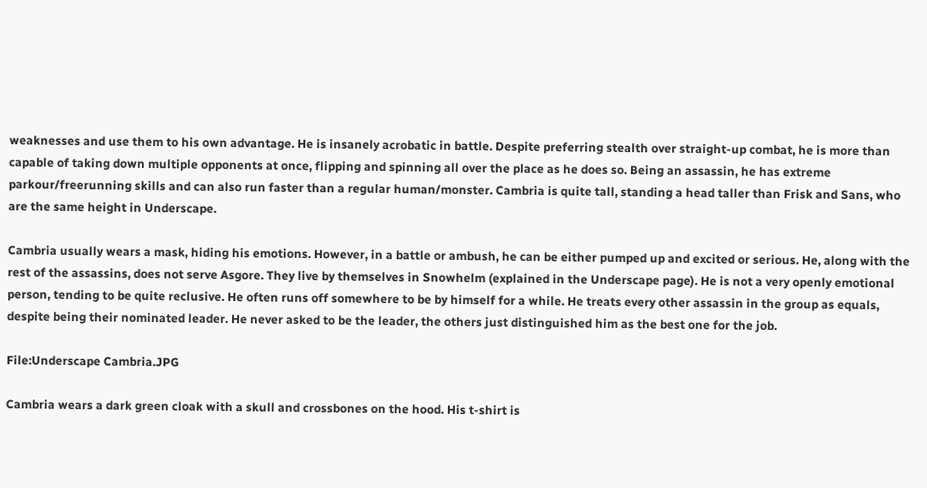weaknesses and use them to his own advantage. He is insanely acrobatic in battle. Despite preferring stealth over straight-up combat, he is more than capable of taking down multiple opponents at once, flipping and spinning all over the place as he does so. Being an assassin, he has extreme parkour/freerunning skills and can also run faster than a regular human/monster. Cambria is quite tall, standing a head taller than Frisk and Sans, who are the same height in Underscape.

Cambria usually wears a mask, hiding his emotions. However, in a battle or ambush, he can be either pumped up and excited or serious. He, along with the rest of the assassins, does not serve Asgore. They live by themselves in Snowhelm (explained in the Underscape page). He is not a very openly emotional person, tending to be quite reclusive. He often runs off somewhere to be by himself for a while. He treats every other assassin in the group as equals, despite being their nominated leader. He never asked to be the leader, the others just distinguished him as the best one for the job.

File:Underscape Cambria.JPG

Cambria wears a dark green cloak with a skull and crossbones on the hood. His t-shirt is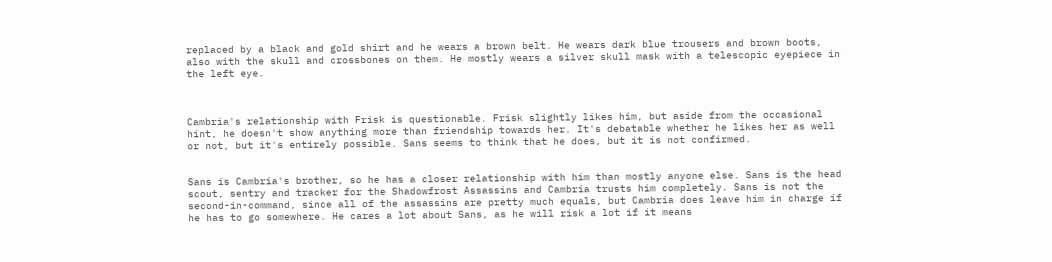replaced by a black and gold shirt and he wears a brown belt. He wears dark blue trousers and brown boots, also with the skull and crossbones on them. He mostly wears a silver skull mask with a telescopic eyepiece in the left eye.



Cambria's relationship with Frisk is questionable. Frisk slightly likes him, but aside from the occasional hint, he doesn't show anything more than friendship towards her. It's debatable whether he likes her as well or not, but it's entirely possible. Sans seems to think that he does, but it is not confirmed.


Sans is Cambria's brother, so he has a closer relationship with him than mostly anyone else. Sans is the head scout, sentry and tracker for the Shadowfrost Assassins and Cambria trusts him completely. Sans is not the second-in-command, since all of the assassins are pretty much equals, but Cambria does leave him in charge if he has to go somewhere. He cares a lot about Sans, as he will risk a lot if it means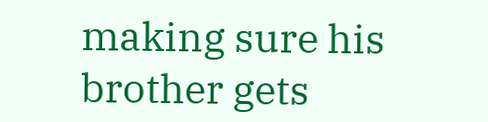making sure his brother gets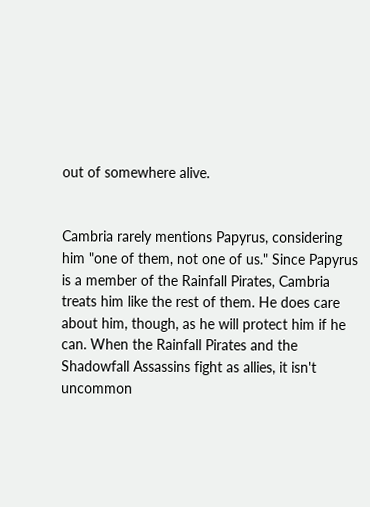out of somewhere alive.


Cambria rarely mentions Papyrus, considering him "one of them, not one of us." Since Papyrus is a member of the Rainfall Pirates, Cambria treats him like the rest of them. He does care about him, though, as he will protect him if he can. When the Rainfall Pirates and the Shadowfall Assassins fight as allies, it isn't uncommon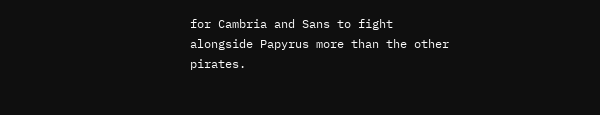for Cambria and Sans to fight alongside Papyrus more than the other pirates.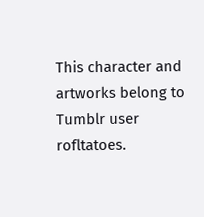This character and artworks belong to Tumblr user rofltatoes.